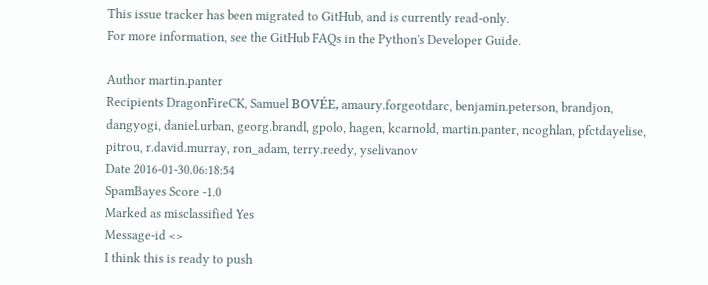This issue tracker has been migrated to GitHub, and is currently read-only.
For more information, see the GitHub FAQs in the Python's Developer Guide.

Author martin.panter
Recipients DragonFireCK, Samuel BOVÉE, amaury.forgeotdarc, benjamin.peterson, brandjon, dangyogi, daniel.urban, georg.brandl, gpolo, hagen, kcarnold, martin.panter, ncoghlan, pfctdayelise, pitrou, r.david.murray, ron_adam, terry.reedy, yselivanov
Date 2016-01-30.06:18:54
SpamBayes Score -1.0
Marked as misclassified Yes
Message-id <>
I think this is ready to push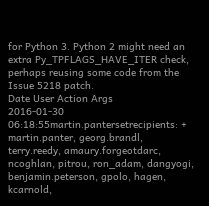for Python 3. Python 2 might need an extra Py_TPFLAGS_HAVE_ITER check, perhaps reusing some code from the Issue 5218 patch.
Date User Action Args
2016-01-30 06:18:55martin.pantersetrecipients: + martin.panter, georg.brandl, terry.reedy, amaury.forgeotdarc, ncoghlan, pitrou, ron_adam, dangyogi, benjamin.peterson, gpolo, hagen, kcarnold,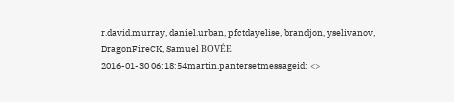r.david.murray, daniel.urban, pfctdayelise, brandjon, yselivanov, DragonFireCK, Samuel BOVÉE
2016-01-30 06:18:54martin.pantersetmessageid: <>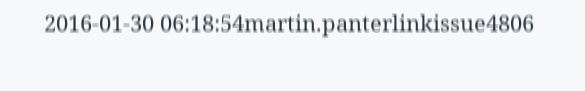2016-01-30 06:18:54martin.panterlinkissue4806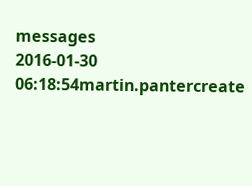messages
2016-01-30 06:18:54martin.pantercreate